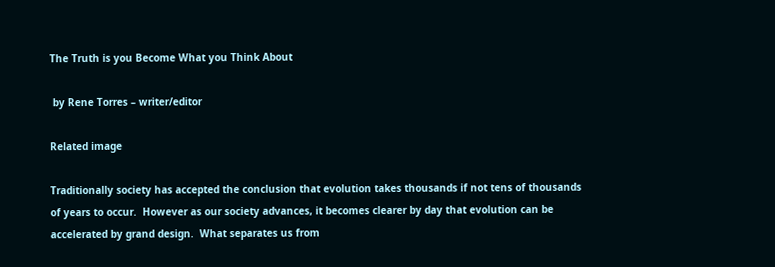The Truth is you Become What you Think About

 by Rene Torres – writer/editor

Related image

Traditionally society has accepted the conclusion that evolution takes thousands if not tens of thousands of years to occur.  However as our society advances, it becomes clearer by day that evolution can be accelerated by grand design.  What separates us from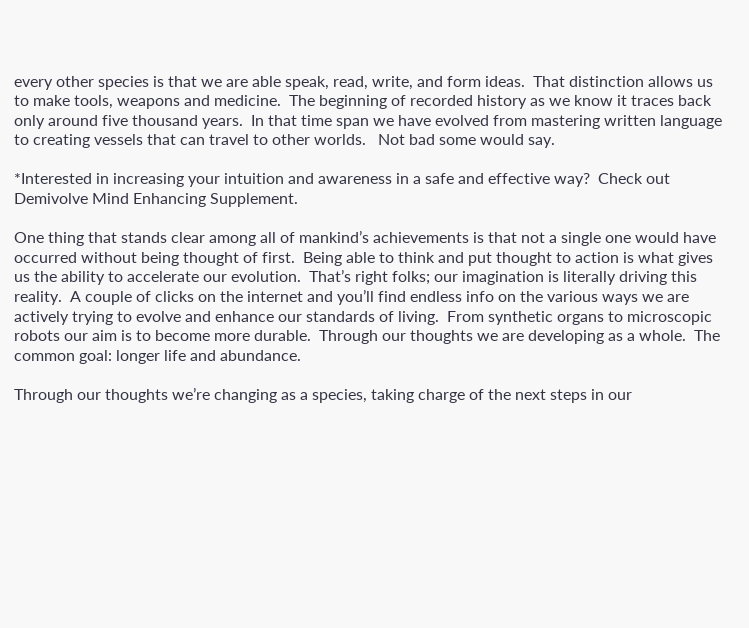every other species is that we are able speak, read, write, and form ideas.  That distinction allows us to make tools, weapons and medicine.  The beginning of recorded history as we know it traces back only around five thousand years.  In that time span we have evolved from mastering written language to creating vessels that can travel to other worlds.   Not bad some would say.

*Interested in increasing your intuition and awareness in a safe and effective way?  Check out Demivolve Mind Enhancing Supplement.

One thing that stands clear among all of mankind’s achievements is that not a single one would have occurred without being thought of first.  Being able to think and put thought to action is what gives us the ability to accelerate our evolution.  That’s right folks; our imagination is literally driving this reality.  A couple of clicks on the internet and you’ll find endless info on the various ways we are actively trying to evolve and enhance our standards of living.  From synthetic organs to microscopic robots our aim is to become more durable.  Through our thoughts we are developing as a whole.  The common goal: longer life and abundance.

Through our thoughts we’re changing as a species, taking charge of the next steps in our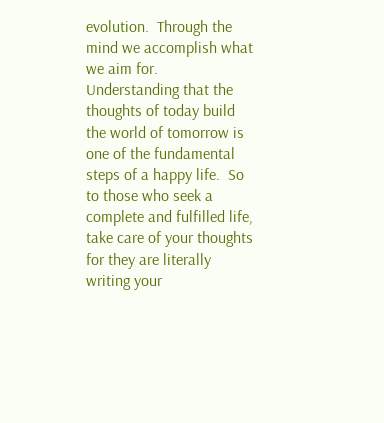evolution.  Through the mind we accomplish what we aim for.  Understanding that the thoughts of today build the world of tomorrow is one of the fundamental steps of a happy life.  So to those who seek a complete and fulfilled life, take care of your thoughts for they are literally writing your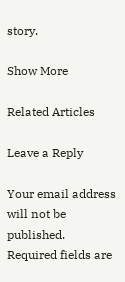story.

Show More

Related Articles

Leave a Reply

Your email address will not be published. Required fields are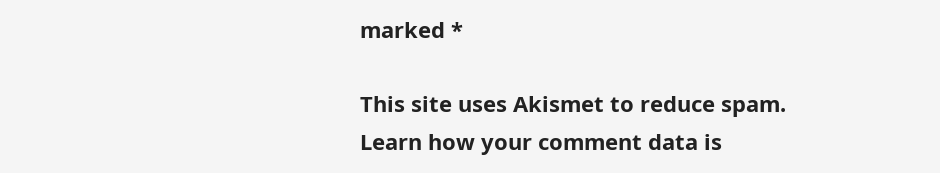marked *

This site uses Akismet to reduce spam. Learn how your comment data is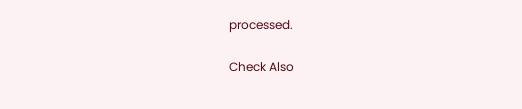processed.

Check Also